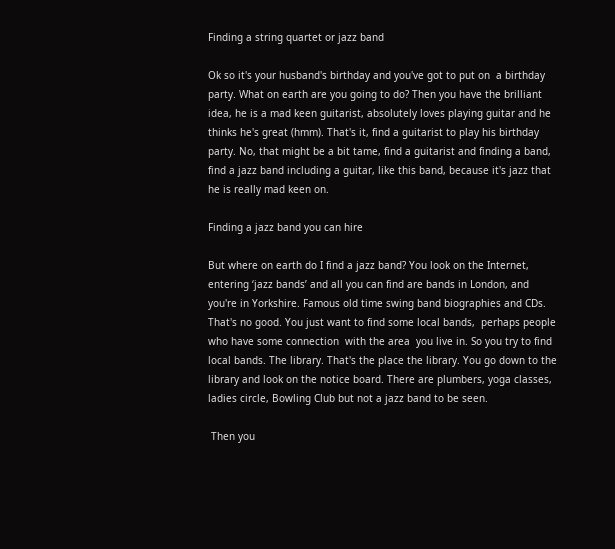Finding a string quartet or jazz band

Ok so it's your husband's birthday and you've got to put on  a birthday party. What on earth are you going to do? Then you have the brilliant idea, he is a mad keen guitarist, absolutely loves playing guitar and he thinks he's great (hmm). That's it, find a guitarist to play his birthday party. No, that might be a bit tame, find a guitarist and finding a band,  find a jazz band including a guitar, like this band, because it's jazz that he is really mad keen on.

Finding a jazz band you can hire

But where on earth do I find a jazz band? You look on the Internet, entering ‘jazz bands’ and all you can find are bands in London, and you're in Yorkshire. Famous old time swing band biographies and CDs. That's no good. You just want to find some local bands,  perhaps people who have some connection  with the area  you live in. So you try to find local bands. The library. That's the place the library. You go down to the library and look on the notice board. There are plumbers, yoga classes,  ladies circle, Bowling Club but not a jazz band to be seen.

 Then you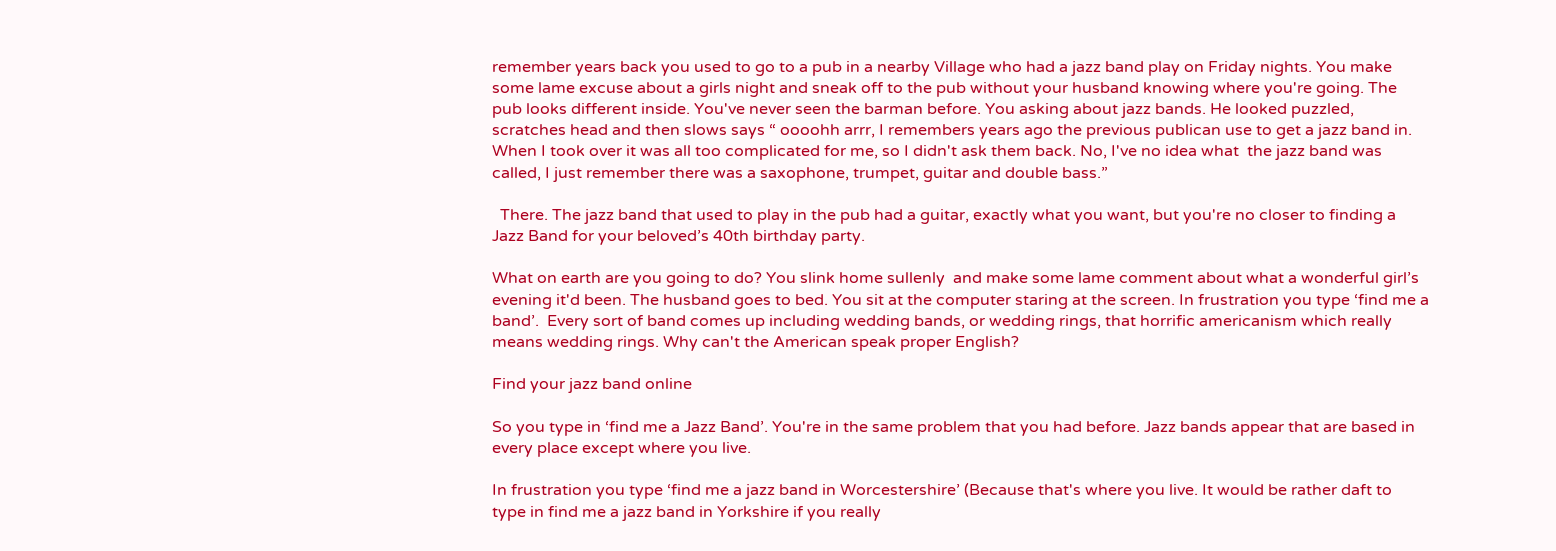remember years back you used to go to a pub in a nearby Village who had a jazz band play on Friday nights. You make some lame excuse about a girls night and sneak off to the pub without your husband knowing where you're going. The pub looks different inside. You've never seen the barman before. You asking about jazz bands. He looked puzzled, scratches head and then slows says “ oooohh arrr, I remembers years ago the previous publican use to get a jazz band in. When I took over it was all too complicated for me, so I didn't ask them back. No, I've no idea what  the jazz band was called, I just remember there was a saxophone, trumpet, guitar and double bass.”

  There. The jazz band that used to play in the pub had a guitar, exactly what you want, but you're no closer to finding a Jazz Band for your beloved’s 40th birthday party.

What on earth are you going to do? You slink home sullenly  and make some lame comment about what a wonderful girl’s evening it'd been. The husband goes to bed. You sit at the computer staring at the screen. In frustration you type ‘find me a band’.  Every sort of band comes up including wedding bands, or wedding rings, that horrific americanism which really means wedding rings. Why can't the American speak proper English?

Find your jazz band online

So you type in ‘find me a Jazz Band’. You're in the same problem that you had before. Jazz bands appear that are based in every place except where you live.

In frustration you type ‘find me a jazz band in Worcestershire’ (Because that's where you live. It would be rather daft to type in find me a jazz band in Yorkshire if you really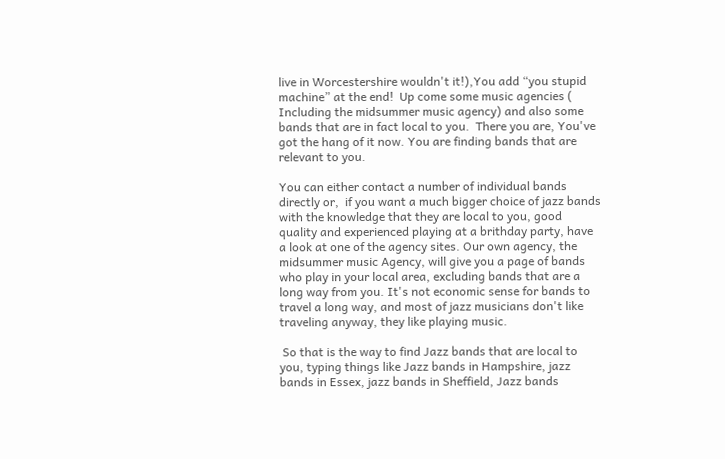live in Worcestershire wouldn't it!),You add “you stupid machine” at the end!  Up come some music agencies ( Including the midsummer music agency) and also some bands that are in fact local to you.  There you are, You've got the hang of it now. You are finding bands that are relevant to you.

You can either contact a number of individual bands  directly or,  if you want a much bigger choice of jazz bands with the knowledge that they are local to you, good quality and experienced playing at a brithday party, have a look at one of the agency sites. Our own agency, the midsummer music Agency, will give you a page of bands who play in your local area, excluding bands that are a long way from you. It's not economic sense for bands to travel a long way, and most of jazz musicians don't like traveling anyway, they like playing music.

 So that is the way to find Jazz bands that are local to you, typing things like Jazz bands in Hampshire, jazz bands in Essex, jazz bands in Sheffield, Jazz bands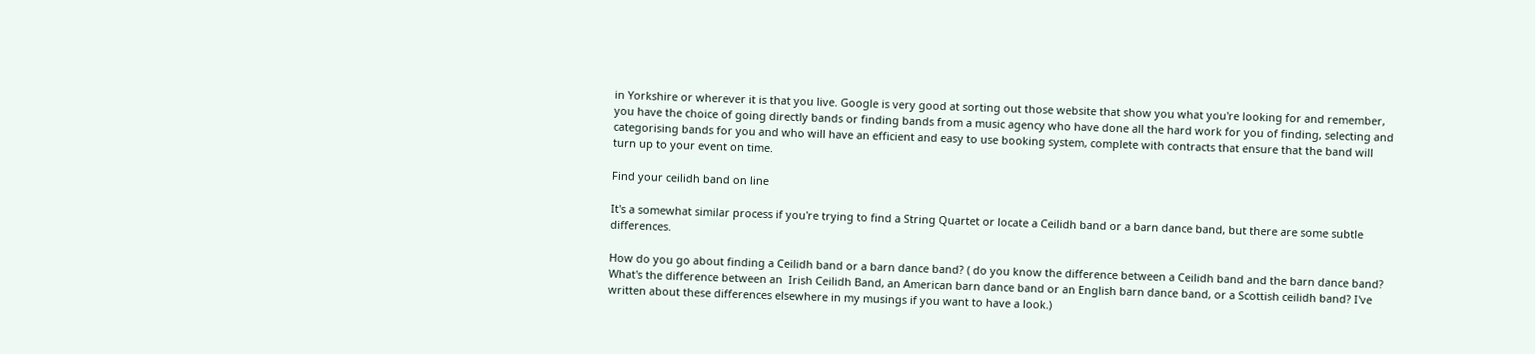in Yorkshire or wherever it is that you live. Google is very good at sorting out those website that show you what you're looking for and remember, you have the choice of going directly bands or finding bands from a music agency who have done all the hard work for you of finding, selecting and categorising bands for you and who will have an efficient and easy to use booking system, complete with contracts that ensure that the band will turn up to your event on time.

Find your ceilidh band on line

It's a somewhat similar process if you're trying to find a String Quartet or locate a Ceilidh band or a barn dance band, but there are some subtle differences.

How do you go about finding a Ceilidh band or a barn dance band? ( do you know the difference between a Ceilidh band and the barn dance band?  What's the difference between an  Irish Ceilidh Band, an American barn dance band or an English barn dance band, or a Scottish ceilidh band? I've written about these differences elsewhere in my musings if you want to have a look.)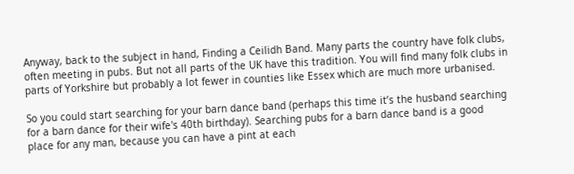Anyway, back to the subject in hand, Finding a Ceilidh Band. Many parts the country have folk clubs, often meeting in pubs. But not all parts of the UK have this tradition. You will find many folk clubs in parts of Yorkshire but probably a lot fewer in counties like Essex which are much more urbanised.

So you could start searching for your barn dance band (perhaps this time it’s the husband searching for a barn dance for their wife's 40th birthday). Searching pubs for a barn dance band is a good place for any man, because you can have a pint at each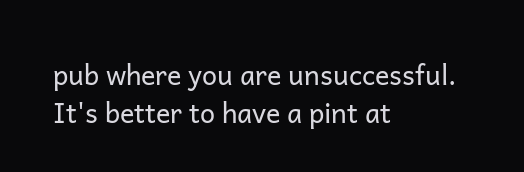pub where you are unsuccessful. It's better to have a pint at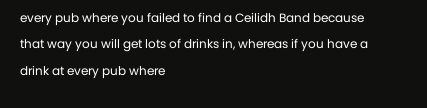every pub where you failed to find a Ceilidh Band because that way you will get lots of drinks in, whereas if you have a drink at every pub where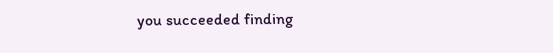you succeeded finding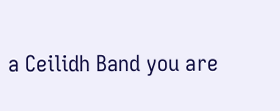a Ceilidh Band you are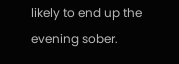likely to end up the evening sober.